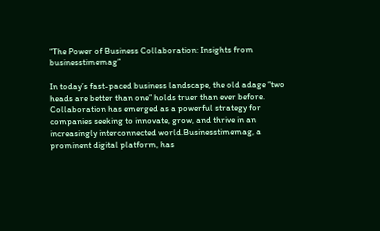“The Power of Business Collaboration: Insights from businesstimemag”

In today’s fast-paced business landscape, the old adage “two heads are better than one” holds truer than ever before. Collaboration has emerged as a powerful strategy for companies seeking to innovate, grow, and thrive in an increasingly interconnected world.Businesstimemag, a prominent digital platform, has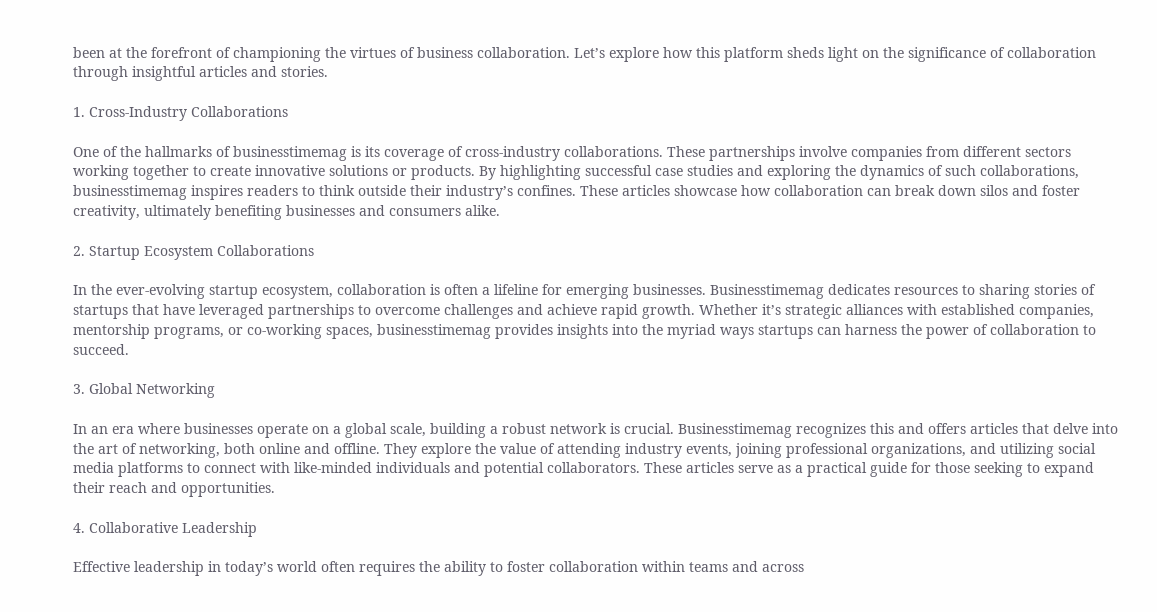been at the forefront of championing the virtues of business collaboration. Let’s explore how this platform sheds light on the significance of collaboration through insightful articles and stories.

1. Cross-Industry Collaborations

One of the hallmarks of businesstimemag is its coverage of cross-industry collaborations. These partnerships involve companies from different sectors working together to create innovative solutions or products. By highlighting successful case studies and exploring the dynamics of such collaborations, businesstimemag inspires readers to think outside their industry’s confines. These articles showcase how collaboration can break down silos and foster creativity, ultimately benefiting businesses and consumers alike.

2. Startup Ecosystem Collaborations

In the ever-evolving startup ecosystem, collaboration is often a lifeline for emerging businesses. Businesstimemag dedicates resources to sharing stories of startups that have leveraged partnerships to overcome challenges and achieve rapid growth. Whether it’s strategic alliances with established companies, mentorship programs, or co-working spaces, businesstimemag provides insights into the myriad ways startups can harness the power of collaboration to succeed.

3. Global Networking

In an era where businesses operate on a global scale, building a robust network is crucial. Businesstimemag recognizes this and offers articles that delve into the art of networking, both online and offline. They explore the value of attending industry events, joining professional organizations, and utilizing social media platforms to connect with like-minded individuals and potential collaborators. These articles serve as a practical guide for those seeking to expand their reach and opportunities.

4. Collaborative Leadership

Effective leadership in today’s world often requires the ability to foster collaboration within teams and across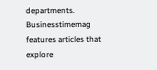departments. Businesstimemag features articles that explore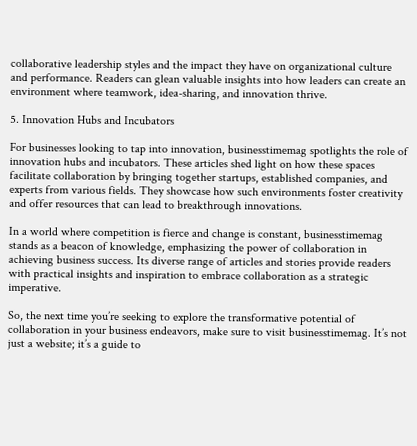collaborative leadership styles and the impact they have on organizational culture and performance. Readers can glean valuable insights into how leaders can create an environment where teamwork, idea-sharing, and innovation thrive.

5. Innovation Hubs and Incubators

For businesses looking to tap into innovation, businesstimemag spotlights the role of innovation hubs and incubators. These articles shed light on how these spaces facilitate collaboration by bringing together startups, established companies, and experts from various fields. They showcase how such environments foster creativity and offer resources that can lead to breakthrough innovations.

In a world where competition is fierce and change is constant, businesstimemag stands as a beacon of knowledge, emphasizing the power of collaboration in achieving business success. Its diverse range of articles and stories provide readers with practical insights and inspiration to embrace collaboration as a strategic imperative.

So, the next time you’re seeking to explore the transformative potential of collaboration in your business endeavors, make sure to visit businesstimemag. It’s not just a website; it’s a guide to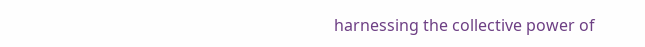harnessing the collective power of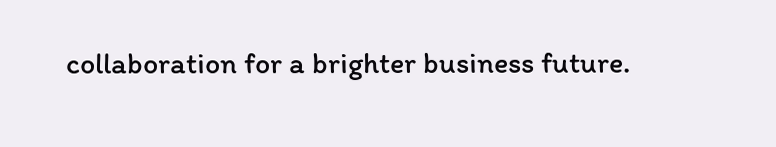collaboration for a brighter business future.